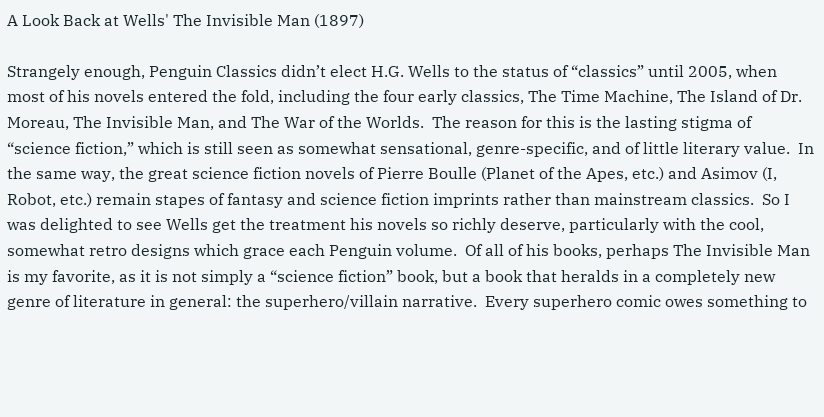A Look Back at Wells' The Invisible Man (1897)

Strangely enough, Penguin Classics didn’t elect H.G. Wells to the status of “classics” until 2005, when most of his novels entered the fold, including the four early classics, The Time Machine, The Island of Dr. Moreau, The Invisible Man, and The War of the Worlds.  The reason for this is the lasting stigma of “science fiction,” which is still seen as somewhat sensational, genre-specific, and of little literary value.  In the same way, the great science fiction novels of Pierre Boulle (Planet of the Apes, etc.) and Asimov (I, Robot, etc.) remain stapes of fantasy and science fiction imprints rather than mainstream classics.  So I was delighted to see Wells get the treatment his novels so richly deserve, particularly with the cool, somewhat retro designs which grace each Penguin volume.  Of all of his books, perhaps The Invisible Man is my favorite, as it is not simply a “science fiction” book, but a book that heralds in a completely new genre of literature in general: the superhero/villain narrative.  Every superhero comic owes something to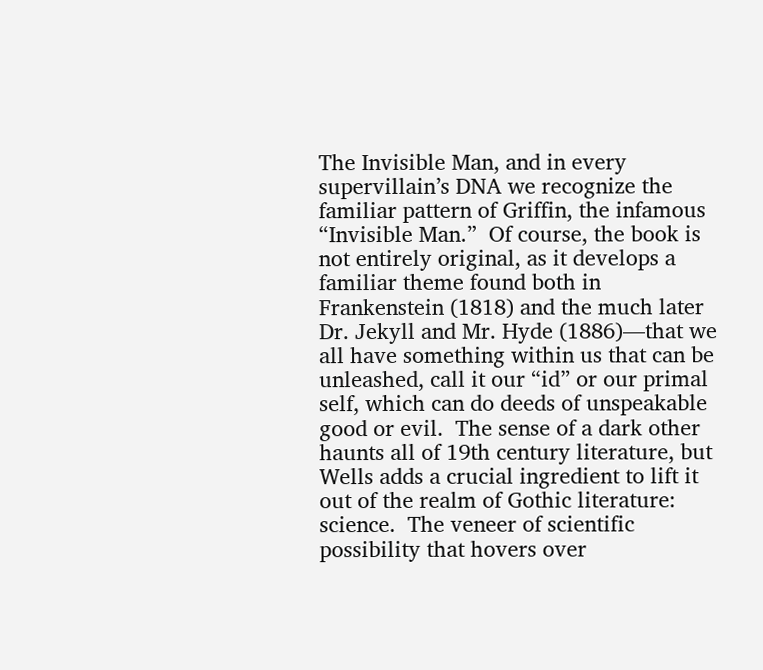The Invisible Man, and in every supervillain’s DNA we recognize the familiar pattern of Griffin, the infamous “Invisible Man.”  Of course, the book is not entirely original, as it develops a familiar theme found both in Frankenstein (1818) and the much later Dr. Jekyll and Mr. Hyde (1886)—that we all have something within us that can be unleashed, call it our “id” or our primal self, which can do deeds of unspeakable good or evil.  The sense of a dark other haunts all of 19th century literature, but Wells adds a crucial ingredient to lift it out of the realm of Gothic literature: science.  The veneer of scientific possibility that hovers over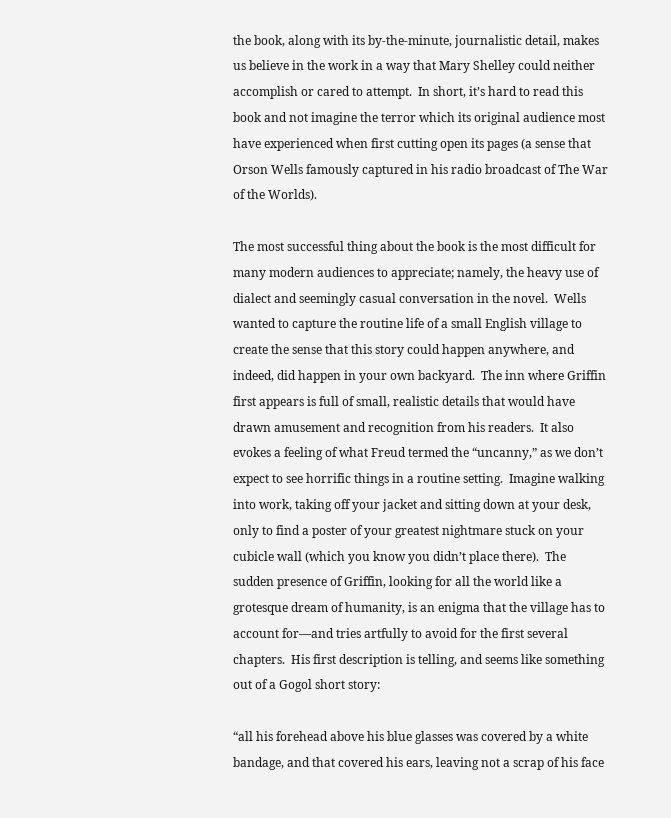the book, along with its by-the-minute, journalistic detail, makes us believe in the work in a way that Mary Shelley could neither accomplish or cared to attempt.  In short, it’s hard to read this book and not imagine the terror which its original audience most have experienced when first cutting open its pages (a sense that Orson Wells famously captured in his radio broadcast of The War of the Worlds).

The most successful thing about the book is the most difficult for many modern audiences to appreciate; namely, the heavy use of dialect and seemingly casual conversation in the novel.  Wells wanted to capture the routine life of a small English village to create the sense that this story could happen anywhere, and indeed, did happen in your own backyard.  The inn where Griffin first appears is full of small, realistic details that would have drawn amusement and recognition from his readers.  It also evokes a feeling of what Freud termed the “uncanny,” as we don’t expect to see horrific things in a routine setting.  Imagine walking into work, taking off your jacket and sitting down at your desk, only to find a poster of your greatest nightmare stuck on your cubicle wall (which you know you didn’t place there).  The sudden presence of Griffin, looking for all the world like a grotesque dream of humanity, is an enigma that the village has to account for—and tries artfully to avoid for the first several chapters.  His first description is telling, and seems like something out of a Gogol short story:

“all his forehead above his blue glasses was covered by a white bandage, and that covered his ears, leaving not a scrap of his face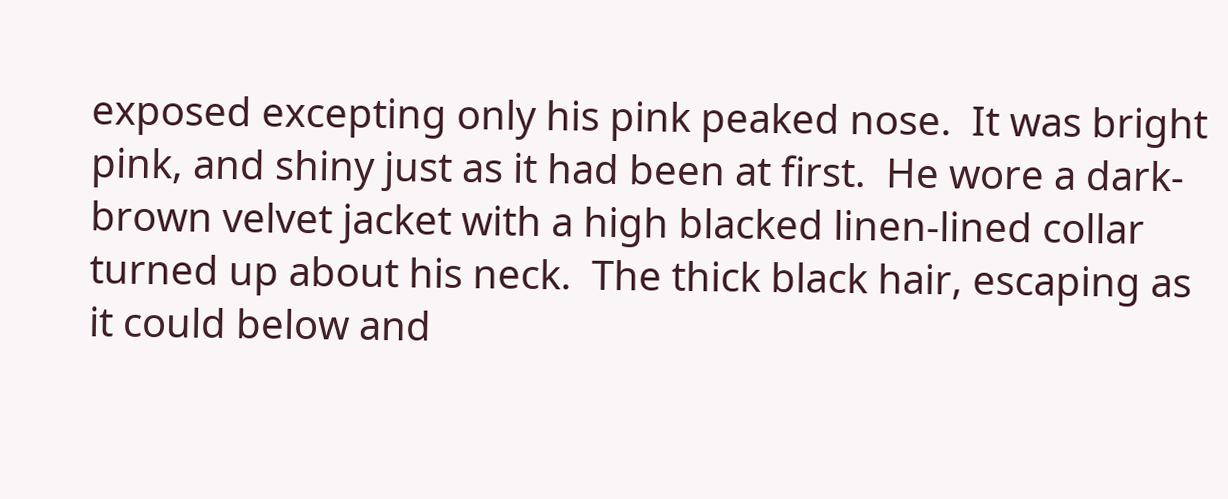exposed excepting only his pink peaked nose.  It was bright pink, and shiny just as it had been at first.  He wore a dark-brown velvet jacket with a high blacked linen-lined collar turned up about his neck.  The thick black hair, escaping as it could below and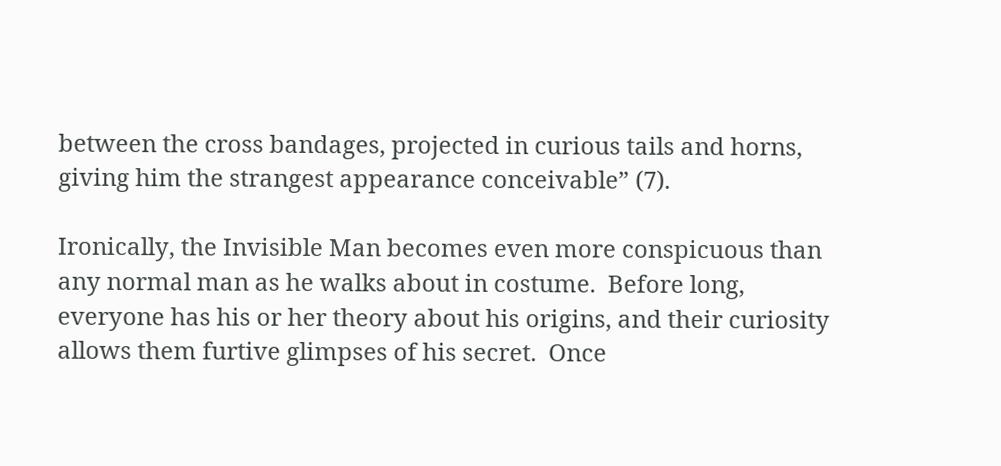between the cross bandages, projected in curious tails and horns, giving him the strangest appearance conceivable” (7).

Ironically, the Invisible Man becomes even more conspicuous than any normal man as he walks about in costume.  Before long, everyone has his or her theory about his origins, and their curiosity allows them furtive glimpses of his secret.  Once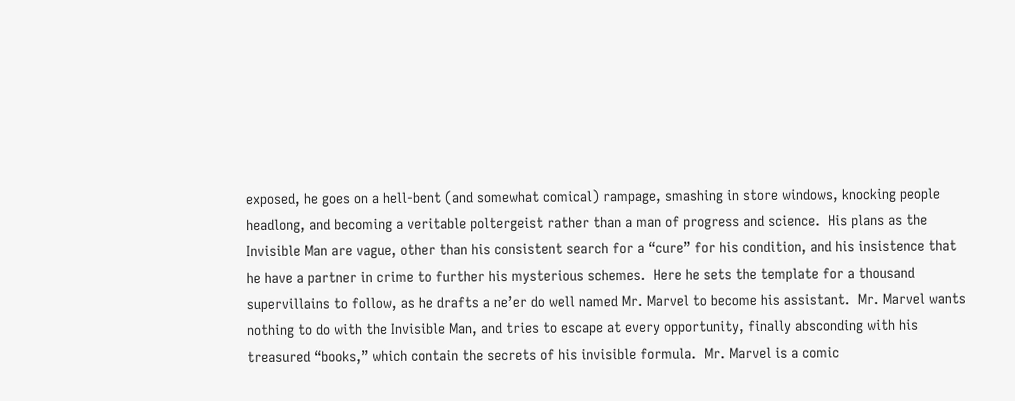exposed, he goes on a hell-bent (and somewhat comical) rampage, smashing in store windows, knocking people headlong, and becoming a veritable poltergeist rather than a man of progress and science.  His plans as the Invisible Man are vague, other than his consistent search for a “cure” for his condition, and his insistence that he have a partner in crime to further his mysterious schemes.  Here he sets the template for a thousand supervillains to follow, as he drafts a ne’er do well named Mr. Marvel to become his assistant.  Mr. Marvel wants nothing to do with the Invisible Man, and tries to escape at every opportunity, finally absconding with his treasured “books,” which contain the secrets of his invisible formula.  Mr. Marvel is a comic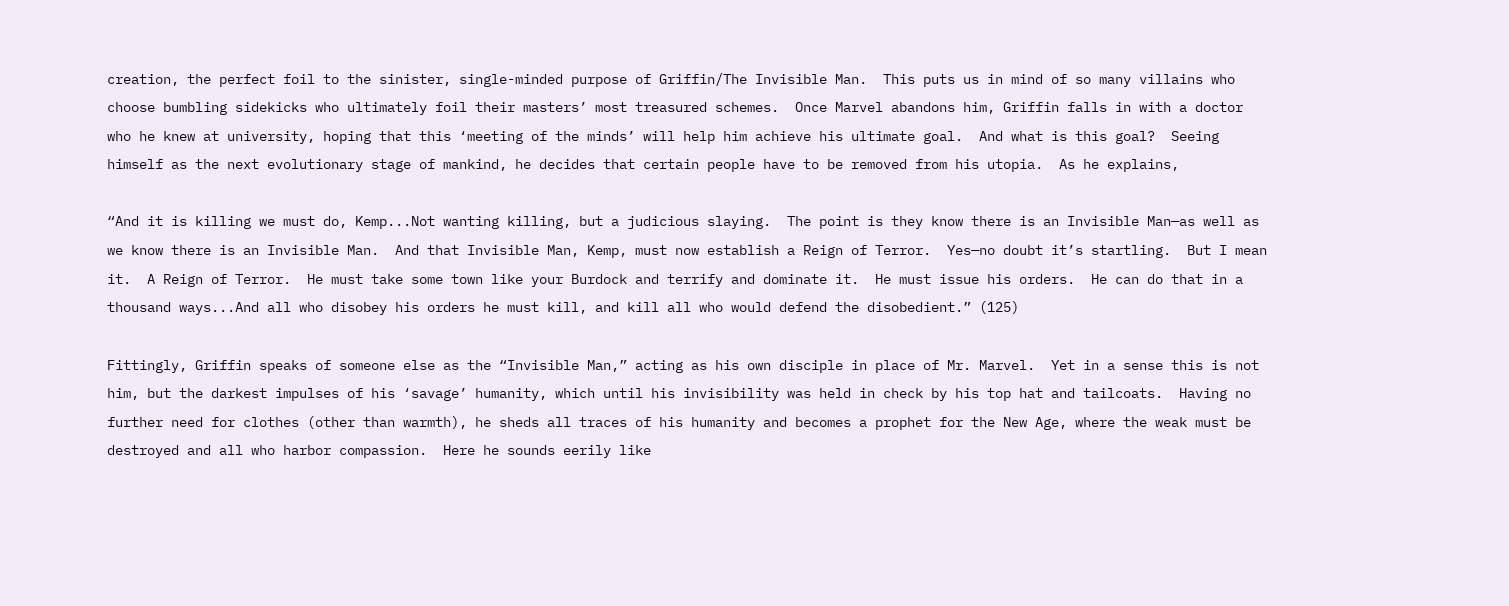creation, the perfect foil to the sinister, single-minded purpose of Griffin/The Invisible Man.  This puts us in mind of so many villains who choose bumbling sidekicks who ultimately foil their masters’ most treasured schemes.  Once Marvel abandons him, Griffin falls in with a doctor who he knew at university, hoping that this ‘meeting of the minds’ will help him achieve his ultimate goal.  And what is this goal?  Seeing himself as the next evolutionary stage of mankind, he decides that certain people have to be removed from his utopia.  As he explains,

“And it is killing we must do, Kemp...Not wanting killing, but a judicious slaying.  The point is they know there is an Invisible Man—as well as we know there is an Invisible Man.  And that Invisible Man, Kemp, must now establish a Reign of Terror.  Yes—no doubt it’s startling.  But I mean it.  A Reign of Terror.  He must take some town like your Burdock and terrify and dominate it.  He must issue his orders.  He can do that in a thousand ways...And all who disobey his orders he must kill, and kill all who would defend the disobedient.” (125)

Fittingly, Griffin speaks of someone else as the “Invisible Man,” acting as his own disciple in place of Mr. Marvel.  Yet in a sense this is not him, but the darkest impulses of his ‘savage’ humanity, which until his invisibility was held in check by his top hat and tailcoats.  Having no further need for clothes (other than warmth), he sheds all traces of his humanity and becomes a prophet for the New Age, where the weak must be destroyed and all who harbor compassion.  Here he sounds eerily like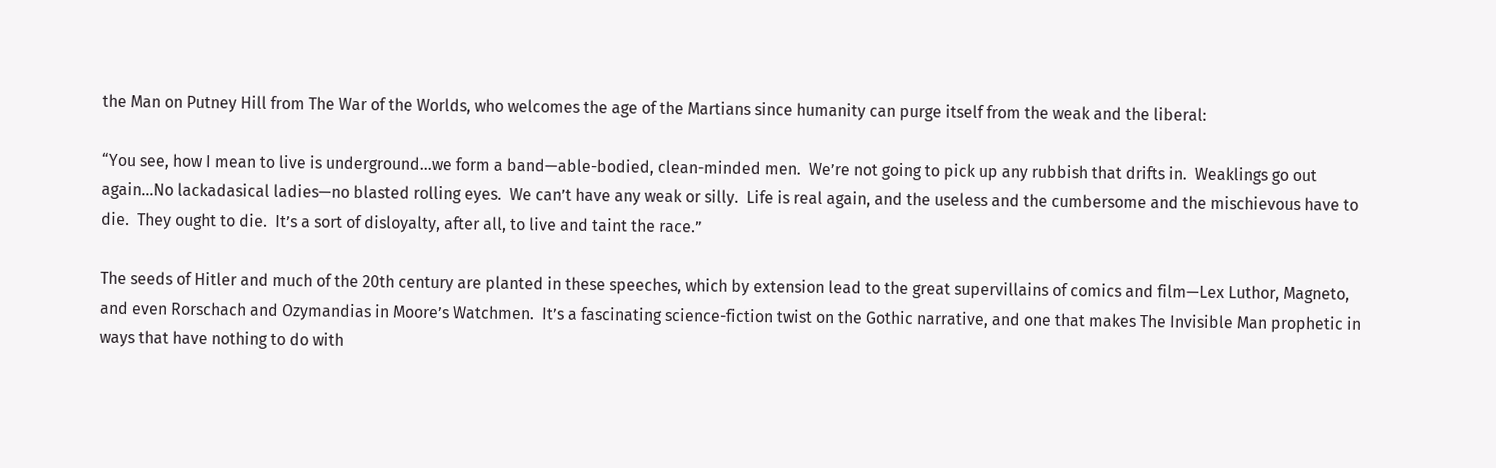the Man on Putney Hill from The War of the Worlds, who welcomes the age of the Martians since humanity can purge itself from the weak and the liberal:

“You see, how I mean to live is underground…we form a band—able-bodied, clean-minded men.  We’re not going to pick up any rubbish that drifts in.  Weaklings go out again…No lackadasical ladies—no blasted rolling eyes.  We can’t have any weak or silly.  Life is real again, and the useless and the cumbersome and the mischievous have to die.  They ought to die.  It’s a sort of disloyalty, after all, to live and taint the race.”

The seeds of Hitler and much of the 20th century are planted in these speeches, which by extension lead to the great supervillains of comics and film—Lex Luthor, Magneto, and even Rorschach and Ozymandias in Moore’s Watchmen.  It’s a fascinating science-fiction twist on the Gothic narrative, and one that makes The Invisible Man prophetic in ways that have nothing to do with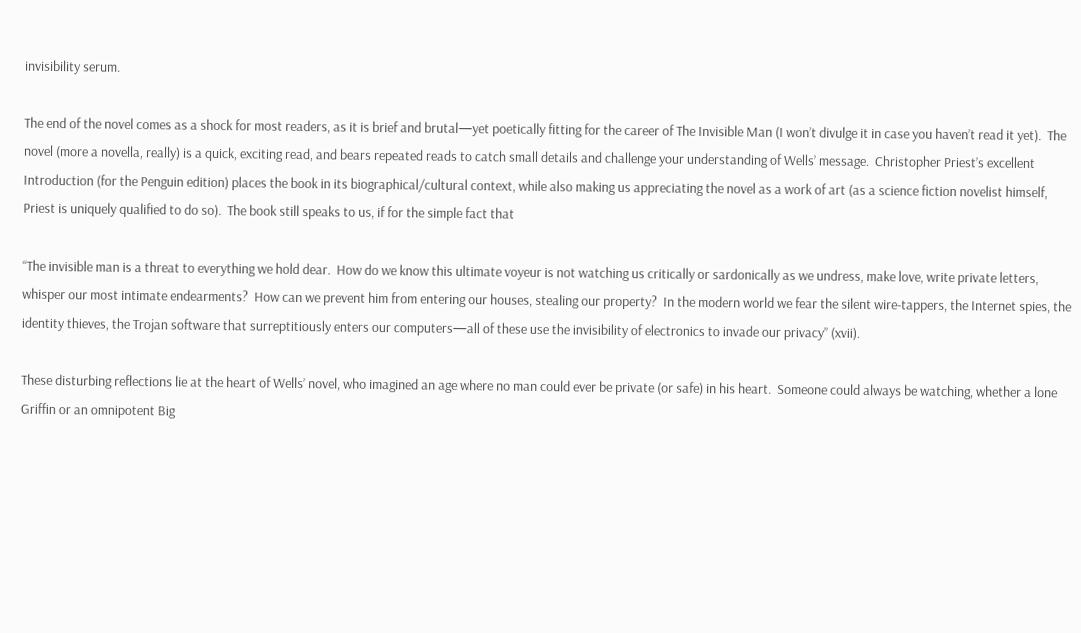invisibility serum.

The end of the novel comes as a shock for most readers, as it is brief and brutal—yet poetically fitting for the career of The Invisible Man (I won’t divulge it in case you haven’t read it yet).  The novel (more a novella, really) is a quick, exciting read, and bears repeated reads to catch small details and challenge your understanding of Wells’ message.  Christopher Priest’s excellent Introduction (for the Penguin edition) places the book in its biographical/cultural context, while also making us appreciating the novel as a work of art (as a science fiction novelist himself, Priest is uniquely qualified to do so).  The book still speaks to us, if for the simple fact that

“The invisible man is a threat to everything we hold dear.  How do we know this ultimate voyeur is not watching us critically or sardonically as we undress, make love, write private letters, whisper our most intimate endearments?  How can we prevent him from entering our houses, stealing our property?  In the modern world we fear the silent wire-tappers, the Internet spies, the identity thieves, the Trojan software that surreptitiously enters our computers—all of these use the invisibility of electronics to invade our privacy” (xvii).

These disturbing reflections lie at the heart of Wells’ novel, who imagined an age where no man could ever be private (or safe) in his heart.  Someone could always be watching, whether a lone Griffin or an omnipotent Big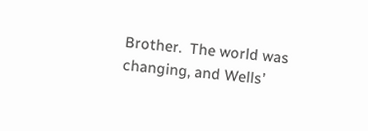Brother.  The world was changing, and Wells’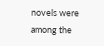novels were among the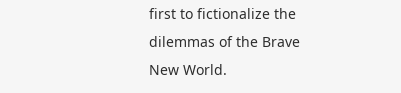first to fictionalize the dilemmas of the Brave New World.